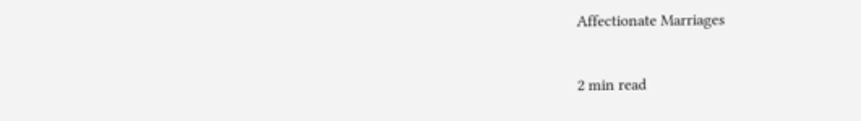Affectionate Marriages

2 min read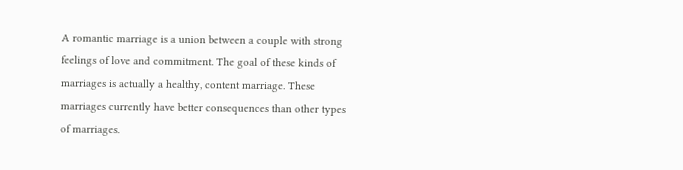A romantic marriage is a union between a couple with strong feelings of love and commitment. The goal of these kinds of marriages is actually a healthy, content marriage. These marriages currently have better consequences than other types of marriages.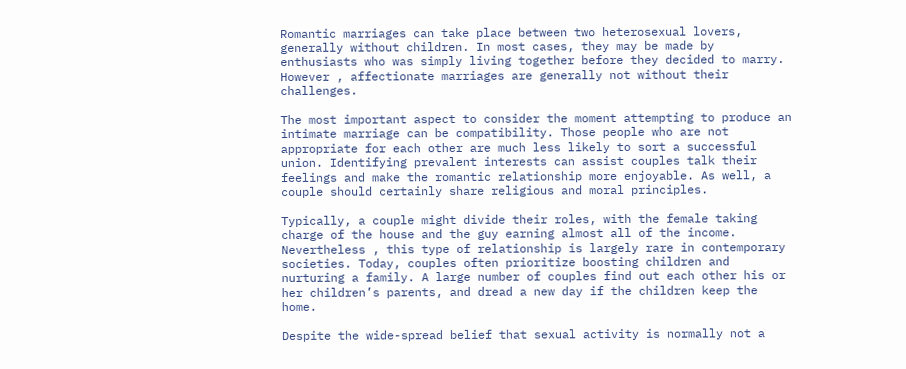Romantic marriages can take place between two heterosexual lovers, generally without children. In most cases, they may be made by enthusiasts who was simply living together before they decided to marry. However , affectionate marriages are generally not without their challenges.

The most important aspect to consider the moment attempting to produce an intimate marriage can be compatibility. Those people who are not appropriate for each other are much less likely to sort a successful union. Identifying prevalent interests can assist couples talk their feelings and make the romantic relationship more enjoyable. As well, a couple should certainly share religious and moral principles.

Typically, a couple might divide their roles, with the female taking charge of the house and the guy earning almost all of the income. Nevertheless , this type of relationship is largely rare in contemporary societies. Today, couples often prioritize boosting children and nurturing a family. A large number of couples find out each other his or her children’s parents, and dread a new day if the children keep the home.

Despite the wide-spread belief that sexual activity is normally not a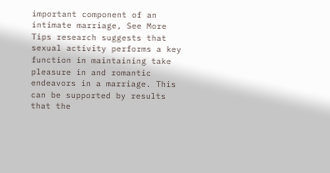important component of an intimate marriage, See More Tips research suggests that sexual activity performs a key function in maintaining take pleasure in and romantic endeavors in a marriage. This can be supported by results that the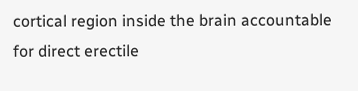cortical region inside the brain accountable for direct erectile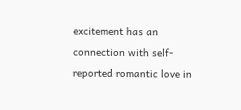excitement has an connection with self-reported romantic love in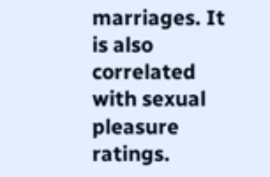marriages. It is also correlated with sexual pleasure ratings.